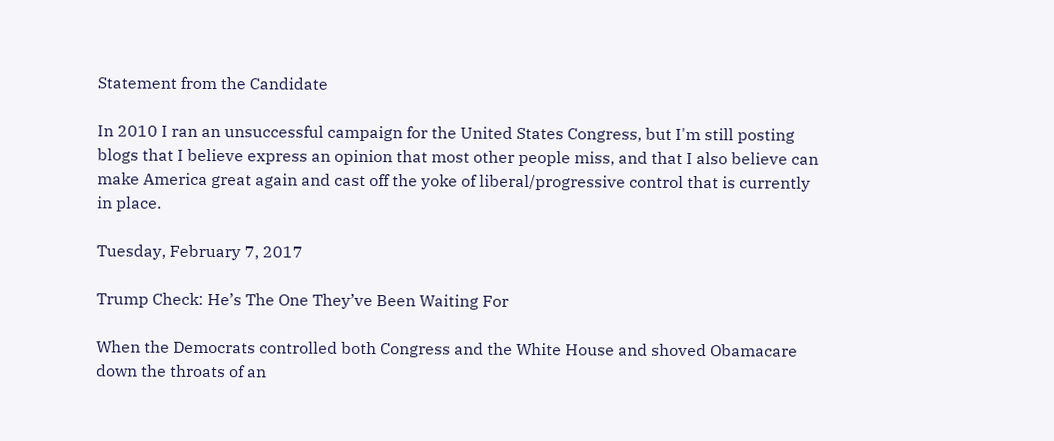Statement from the Candidate

In 2010 I ran an unsuccessful campaign for the United States Congress, but I'm still posting blogs that I believe express an opinion that most other people miss, and that I also believe can make America great again and cast off the yoke of liberal/progressive control that is currently in place.

Tuesday, February 7, 2017

Trump Check: He’s The One They’ve Been Waiting For

When the Democrats controlled both Congress and the White House and shoved Obamacare down the throats of an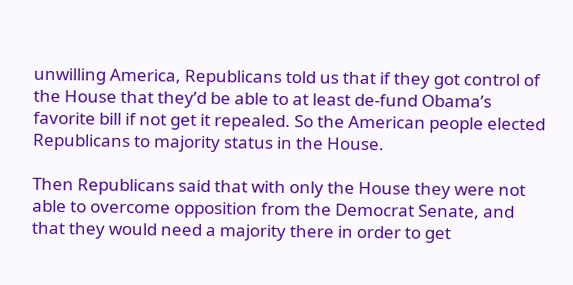unwilling America, Republicans told us that if they got control of the House that they’d be able to at least de-fund Obama’s favorite bill if not get it repealed. So the American people elected Republicans to majority status in the House.

Then Republicans said that with only the House they were not able to overcome opposition from the Democrat Senate, and that they would need a majority there in order to get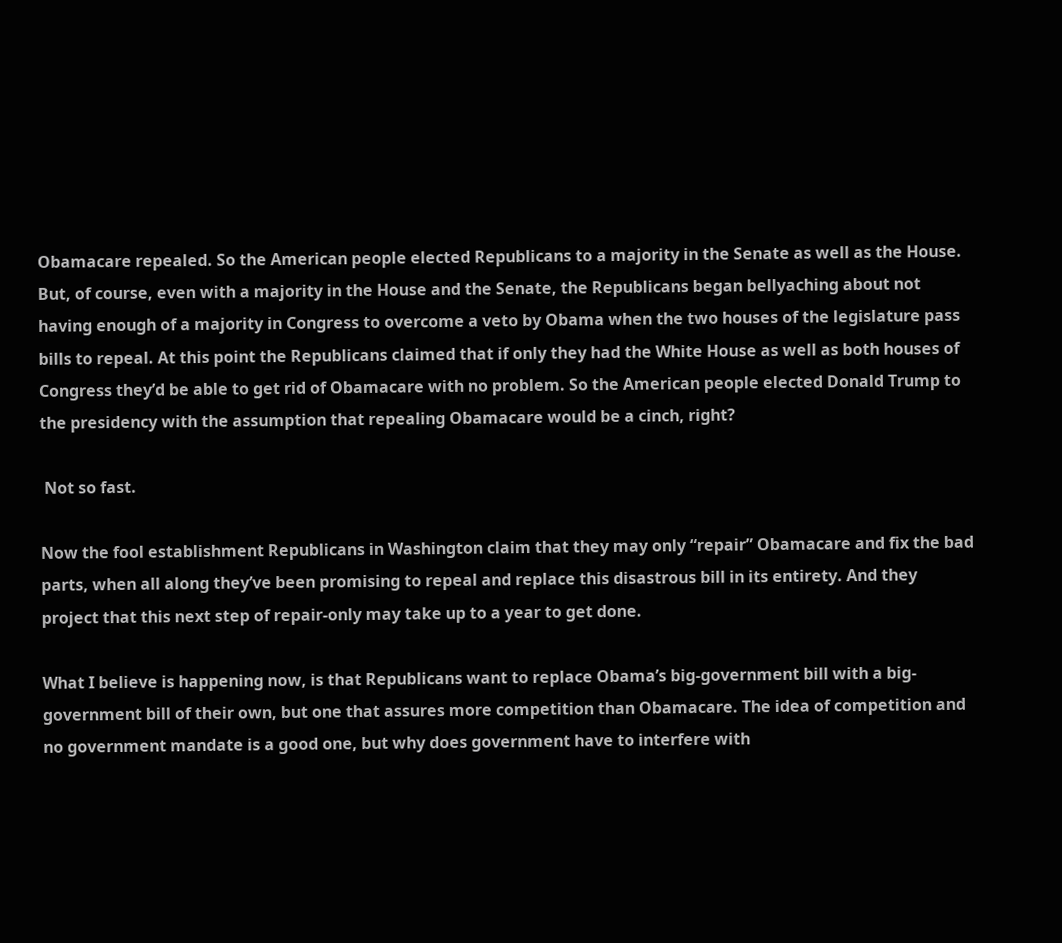Obamacare repealed. So the American people elected Republicans to a majority in the Senate as well as the House.
But, of course, even with a majority in the House and the Senate, the Republicans began bellyaching about not having enough of a majority in Congress to overcome a veto by Obama when the two houses of the legislature pass bills to repeal. At this point the Republicans claimed that if only they had the White House as well as both houses of Congress they’d be able to get rid of Obamacare with no problem. So the American people elected Donald Trump to the presidency with the assumption that repealing Obamacare would be a cinch, right?

 Not so fast.

Now the fool establishment Republicans in Washington claim that they may only “repair” Obamacare and fix the bad parts, when all along they’ve been promising to repeal and replace this disastrous bill in its entirety. And they project that this next step of repair-only may take up to a year to get done.

What I believe is happening now, is that Republicans want to replace Obama’s big-government bill with a big-government bill of their own, but one that assures more competition than Obamacare. The idea of competition and no government mandate is a good one, but why does government have to interfere with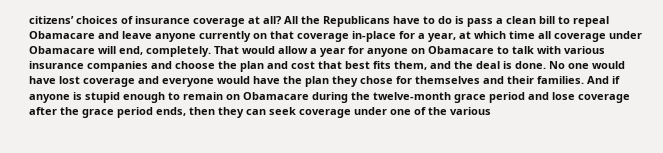citizens’ choices of insurance coverage at all? All the Republicans have to do is pass a clean bill to repeal Obamacare and leave anyone currently on that coverage in-place for a year, at which time all coverage under Obamacare will end, completely. That would allow a year for anyone on Obamacare to talk with various insurance companies and choose the plan and cost that best fits them, and the deal is done. No one would have lost coverage and everyone would have the plan they chose for themselves and their families. And if anyone is stupid enough to remain on Obamacare during the twelve-month grace period and lose coverage after the grace period ends, then they can seek coverage under one of the various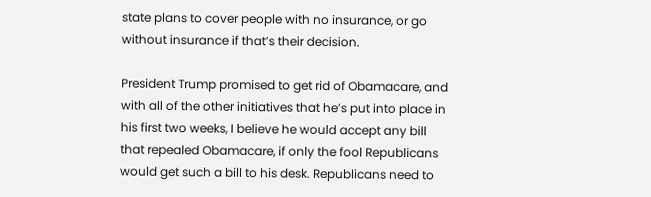state plans to cover people with no insurance, or go without insurance if that’s their decision.

President Trump promised to get rid of Obamacare, and with all of the other initiatives that he’s put into place in his first two weeks, I believe he would accept any bill that repealed Obamacare, if only the fool Republicans would get such a bill to his desk. Republicans need to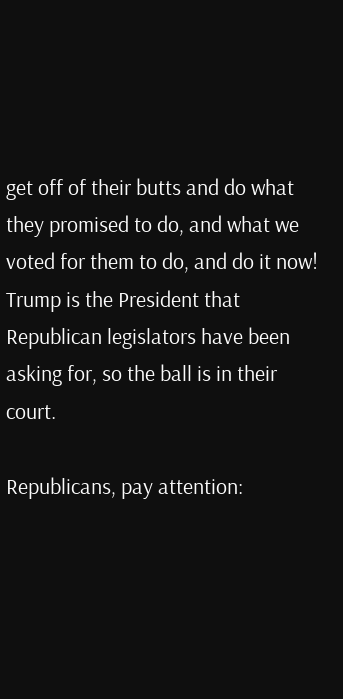get off of their butts and do what they promised to do, and what we voted for them to do, and do it now! Trump is the President that Republican legislators have been asking for, so the ball is in their court.

Republicans, pay attention: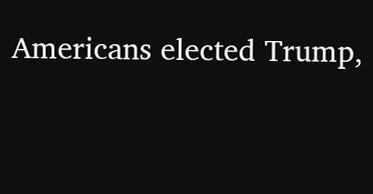Americans elected Trump,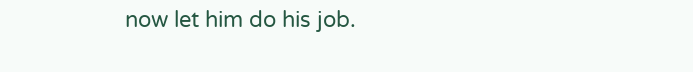now let him do his job.